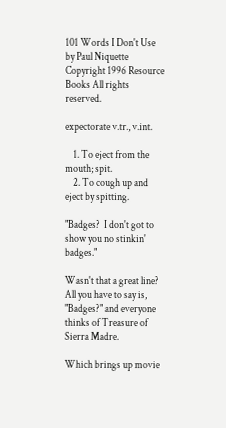101 Words I Don't Use
by Paul Niquette
Copyright 1996 Resource Books All rights reserved.

expectorate v.tr., v.int.

    1. To eject from the mouth; spit.
    2. To cough up and eject by spitting.

"Badges?  I don't got to show you no stinkin' badges."

Wasn't that a great line?  All you have to say is, "Badges?" and everyone thinks of Treasure of Sierra Madre.

Which brings up movie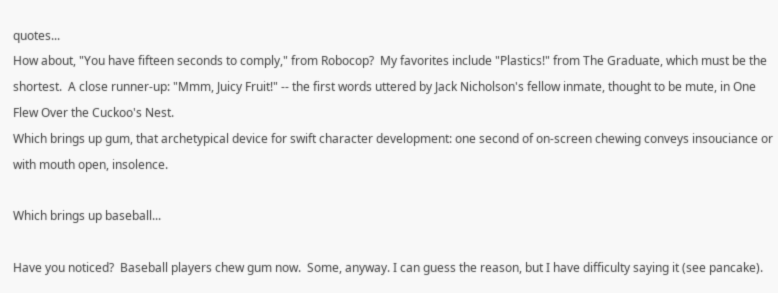quotes...
How about, "You have fifteen seconds to comply," from Robocop?  My favorites include "Plastics!" from The Graduate, which must be the shortest.  A close runner-up: "Mmm, Juicy Fruit!" -- the first words uttered by Jack Nicholson's fellow inmate, thought to be mute, in One Flew Over the Cuckoo's Nest.
Which brings up gum, that archetypical device for swift character development: one second of on-screen chewing conveys insouciance or with mouth open, insolence.

Which brings up baseball...

Have you noticed?  Baseball players chew gum now.  Some, anyway. I can guess the reason, but I have difficulty saying it (see pancake).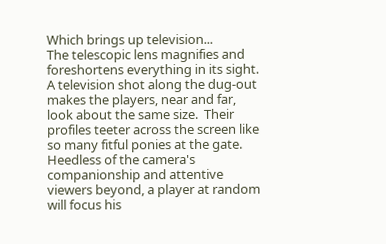Which brings up television...
The telescopic lens magnifies and foreshortens everything in its sight.  A television shot along the dug-out makes the players, near and far, look about the same size.  Their profiles teeter across the screen like so many fitful ponies at the gate.  Heedless of the camera's companionship and attentive viewers beyond, a player at random will focus his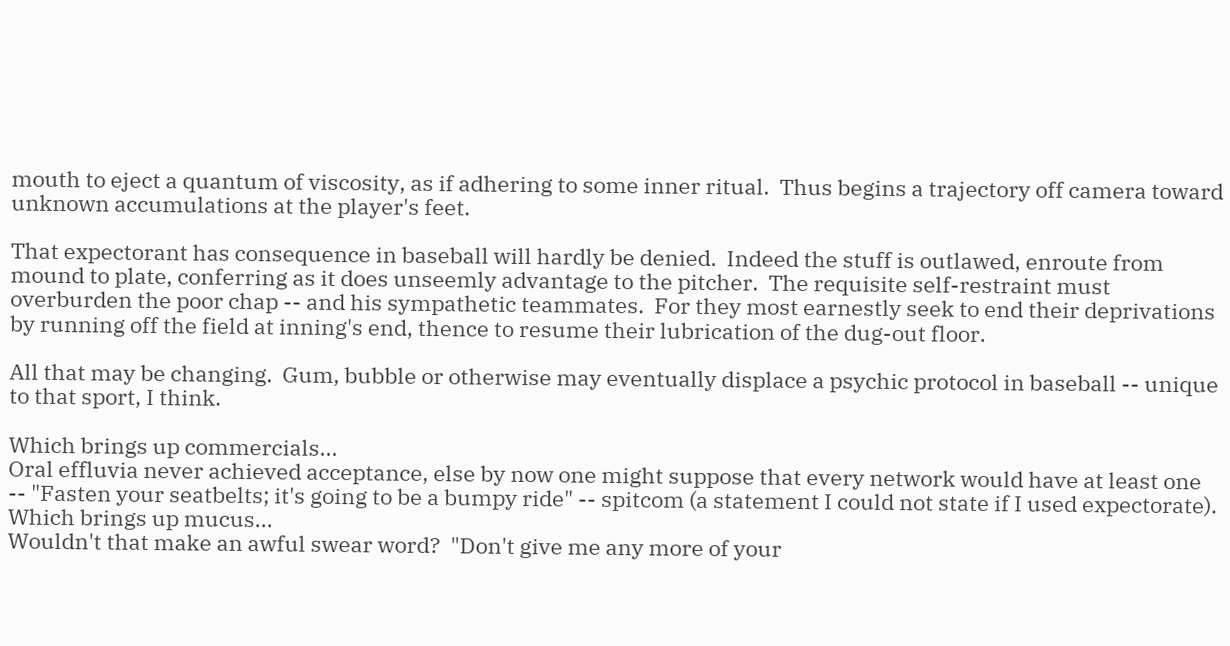mouth to eject a quantum of viscosity, as if adhering to some inner ritual.  Thus begins a trajectory off camera toward unknown accumulations at the player's feet.

That expectorant has consequence in baseball will hardly be denied.  Indeed the stuff is outlawed, enroute from mound to plate, conferring as it does unseemly advantage to the pitcher.  The requisite self-restraint must overburden the poor chap -- and his sympathetic teammates.  For they most earnestly seek to end their deprivations by running off the field at inning's end, thence to resume their lubrication of the dug-out floor.

All that may be changing.  Gum, bubble or otherwise may eventually displace a psychic protocol in baseball -- unique to that sport, I think.

Which brings up commercials...
Oral effluvia never achieved acceptance, else by now one might suppose that every network would have at least one -- "Fasten your seatbelts; it's going to be a bumpy ride" -- spitcom (a statement I could not state if I used expectorate).
Which brings up mucus...
Wouldn't that make an awful swear word?  "Don't give me any more of your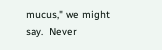mucus," we might say.  Never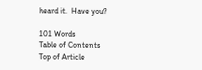heard it.  Have you?

101 Words
Table of Contents
Top of Article